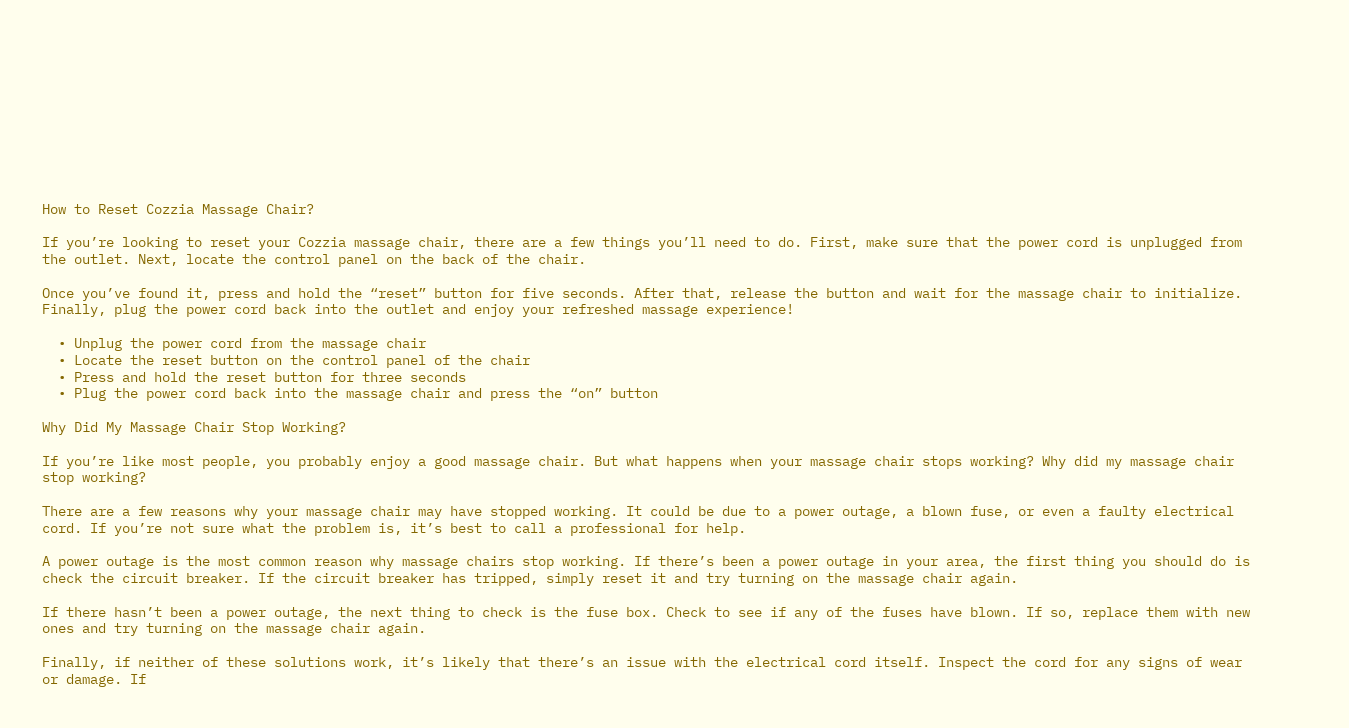How to Reset Cozzia Massage Chair?

If you’re looking to reset your Cozzia massage chair, there are a few things you’ll need to do. First, make sure that the power cord is unplugged from the outlet. Next, locate the control panel on the back of the chair.

Once you’ve found it, press and hold the “reset” button for five seconds. After that, release the button and wait for the massage chair to initialize. Finally, plug the power cord back into the outlet and enjoy your refreshed massage experience!

  • Unplug the power cord from the massage chair
  • Locate the reset button on the control panel of the chair
  • Press and hold the reset button for three seconds
  • Plug the power cord back into the massage chair and press the “on” button

Why Did My Massage Chair Stop Working?

If you’re like most people, you probably enjoy a good massage chair. But what happens when your massage chair stops working? Why did my massage chair stop working?

There are a few reasons why your massage chair may have stopped working. It could be due to a power outage, a blown fuse, or even a faulty electrical cord. If you’re not sure what the problem is, it’s best to call a professional for help.

A power outage is the most common reason why massage chairs stop working. If there’s been a power outage in your area, the first thing you should do is check the circuit breaker. If the circuit breaker has tripped, simply reset it and try turning on the massage chair again.

If there hasn’t been a power outage, the next thing to check is the fuse box. Check to see if any of the fuses have blown. If so, replace them with new ones and try turning on the massage chair again.

Finally, if neither of these solutions work, it’s likely that there’s an issue with the electrical cord itself. Inspect the cord for any signs of wear or damage. If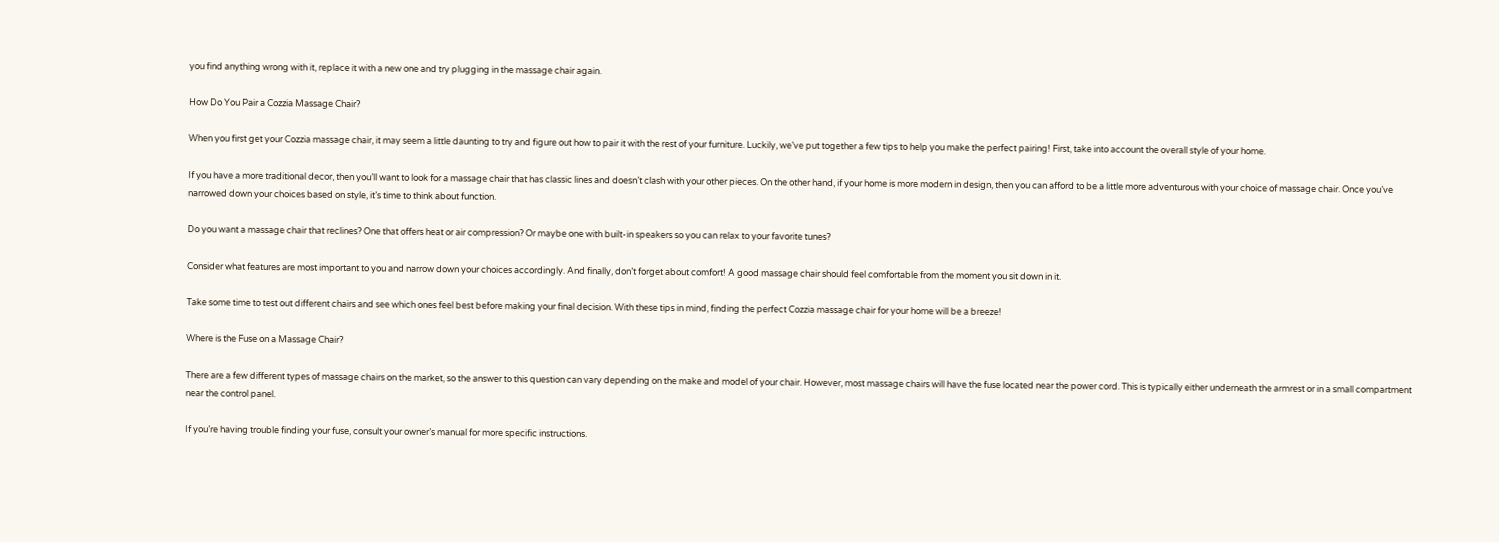you find anything wrong with it, replace it with a new one and try plugging in the massage chair again.

How Do You Pair a Cozzia Massage Chair?

When you first get your Cozzia massage chair, it may seem a little daunting to try and figure out how to pair it with the rest of your furniture. Luckily, we’ve put together a few tips to help you make the perfect pairing! First, take into account the overall style of your home.

If you have a more traditional decor, then you’ll want to look for a massage chair that has classic lines and doesn’t clash with your other pieces. On the other hand, if your home is more modern in design, then you can afford to be a little more adventurous with your choice of massage chair. Once you’ve narrowed down your choices based on style, it’s time to think about function.

Do you want a massage chair that reclines? One that offers heat or air compression? Or maybe one with built-in speakers so you can relax to your favorite tunes?

Consider what features are most important to you and narrow down your choices accordingly. And finally, don’t forget about comfort! A good massage chair should feel comfortable from the moment you sit down in it.

Take some time to test out different chairs and see which ones feel best before making your final decision. With these tips in mind, finding the perfect Cozzia massage chair for your home will be a breeze!

Where is the Fuse on a Massage Chair?

There are a few different types of massage chairs on the market, so the answer to this question can vary depending on the make and model of your chair. However, most massage chairs will have the fuse located near the power cord. This is typically either underneath the armrest or in a small compartment near the control panel.

If you’re having trouble finding your fuse, consult your owner’s manual for more specific instructions.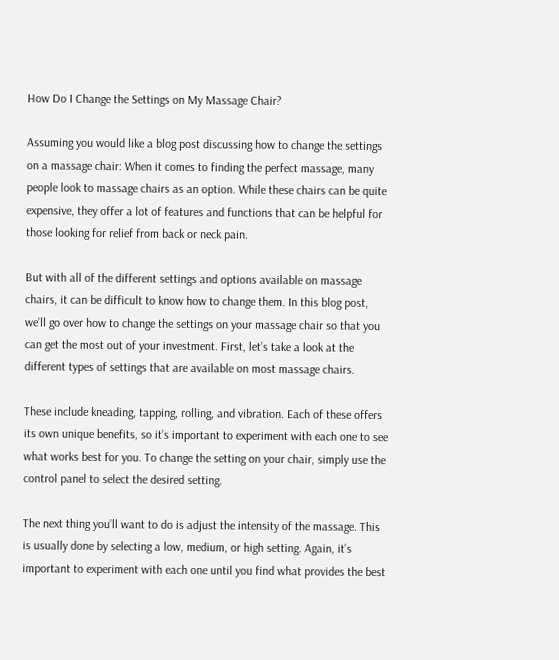How Do I Change the Settings on My Massage Chair?

Assuming you would like a blog post discussing how to change the settings on a massage chair: When it comes to finding the perfect massage, many people look to massage chairs as an option. While these chairs can be quite expensive, they offer a lot of features and functions that can be helpful for those looking for relief from back or neck pain.

But with all of the different settings and options available on massage chairs, it can be difficult to know how to change them. In this blog post, we’ll go over how to change the settings on your massage chair so that you can get the most out of your investment. First, let’s take a look at the different types of settings that are available on most massage chairs.

These include kneading, tapping, rolling, and vibration. Each of these offers its own unique benefits, so it’s important to experiment with each one to see what works best for you. To change the setting on your chair, simply use the control panel to select the desired setting.

The next thing you’ll want to do is adjust the intensity of the massage. This is usually done by selecting a low, medium, or high setting. Again, it’s important to experiment with each one until you find what provides the best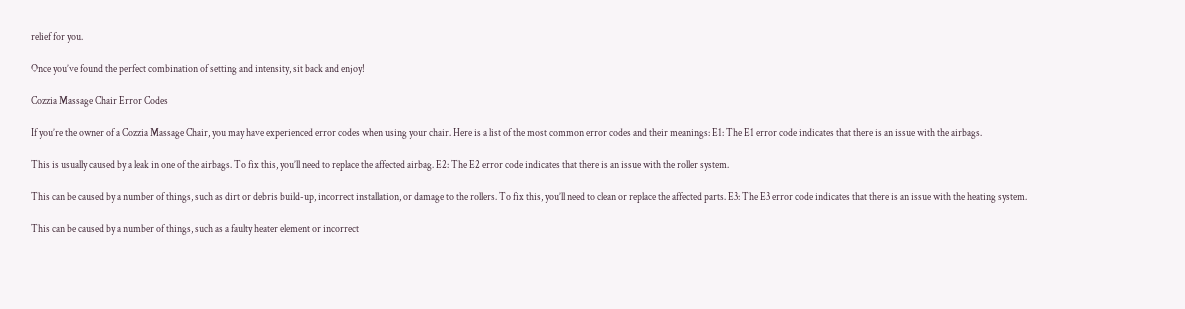relief for you.

Once you’ve found the perfect combination of setting and intensity, sit back and enjoy!

Cozzia Massage Chair Error Codes

If you’re the owner of a Cozzia Massage Chair, you may have experienced error codes when using your chair. Here is a list of the most common error codes and their meanings: E1: The E1 error code indicates that there is an issue with the airbags.

This is usually caused by a leak in one of the airbags. To fix this, you’ll need to replace the affected airbag. E2: The E2 error code indicates that there is an issue with the roller system.

This can be caused by a number of things, such as dirt or debris build-up, incorrect installation, or damage to the rollers. To fix this, you’ll need to clean or replace the affected parts. E3: The E3 error code indicates that there is an issue with the heating system.

This can be caused by a number of things, such as a faulty heater element or incorrect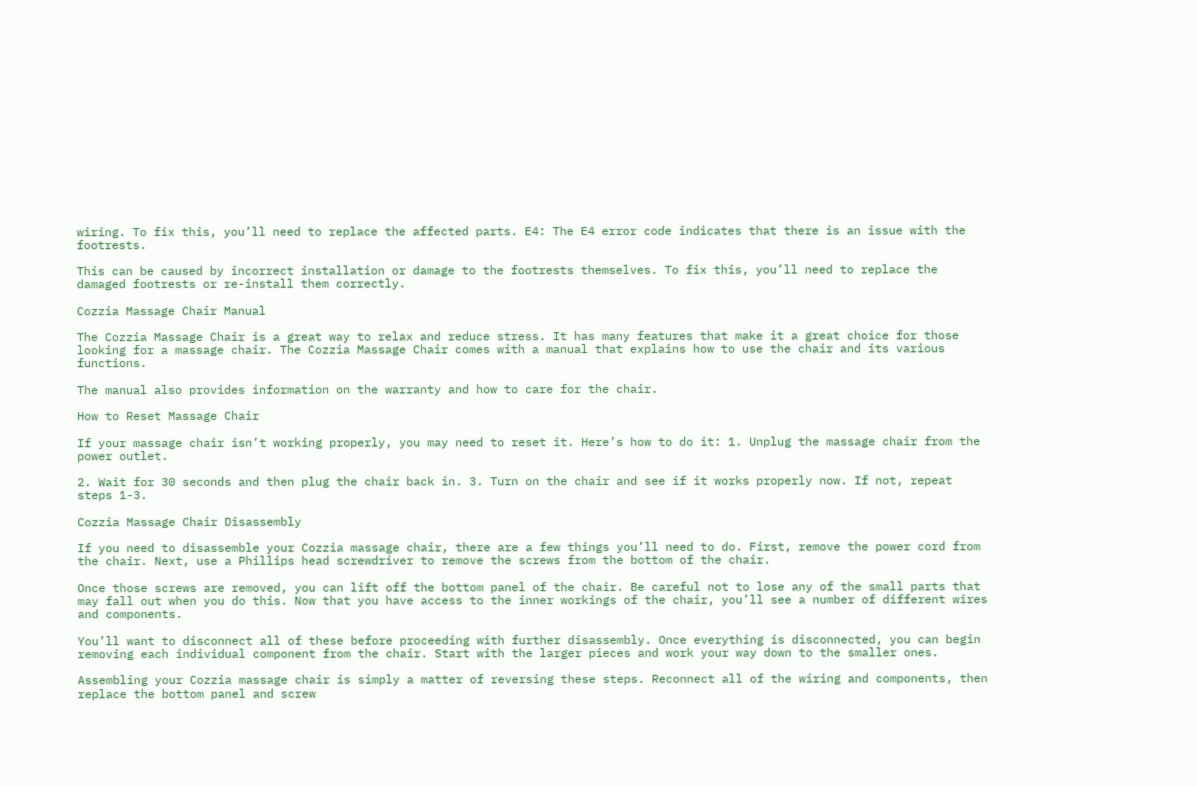wiring. To fix this, you’ll need to replace the affected parts. E4: The E4 error code indicates that there is an issue with the footrests.

This can be caused by incorrect installation or damage to the footrests themselves. To fix this, you’ll need to replace the damaged footrests or re-install them correctly.

Cozzia Massage Chair Manual

The Cozzia Massage Chair is a great way to relax and reduce stress. It has many features that make it a great choice for those looking for a massage chair. The Cozzia Massage Chair comes with a manual that explains how to use the chair and its various functions.

The manual also provides information on the warranty and how to care for the chair.

How to Reset Massage Chair

If your massage chair isn’t working properly, you may need to reset it. Here’s how to do it: 1. Unplug the massage chair from the power outlet.

2. Wait for 30 seconds and then plug the chair back in. 3. Turn on the chair and see if it works properly now. If not, repeat steps 1-3.

Cozzia Massage Chair Disassembly

If you need to disassemble your Cozzia massage chair, there are a few things you’ll need to do. First, remove the power cord from the chair. Next, use a Phillips head screwdriver to remove the screws from the bottom of the chair.

Once those screws are removed, you can lift off the bottom panel of the chair. Be careful not to lose any of the small parts that may fall out when you do this. Now that you have access to the inner workings of the chair, you’ll see a number of different wires and components.

You’ll want to disconnect all of these before proceeding with further disassembly. Once everything is disconnected, you can begin removing each individual component from the chair. Start with the larger pieces and work your way down to the smaller ones.

Assembling your Cozzia massage chair is simply a matter of reversing these steps. Reconnect all of the wiring and components, then replace the bottom panel and screw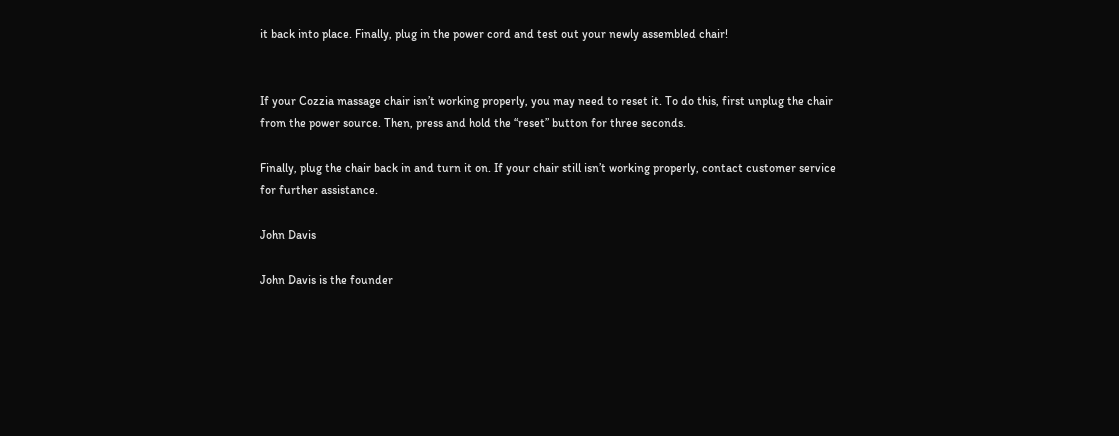it back into place. Finally, plug in the power cord and test out your newly assembled chair!


If your Cozzia massage chair isn’t working properly, you may need to reset it. To do this, first unplug the chair from the power source. Then, press and hold the “reset” button for three seconds.

Finally, plug the chair back in and turn it on. If your chair still isn’t working properly, contact customer service for further assistance.

John Davis

John Davis is the founder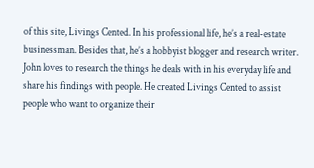of this site, Livings Cented. In his professional life, he’s a real-estate businessman. Besides that, he’s a hobbyist blogger and research writer. John loves to research the things he deals with in his everyday life and share his findings with people. He created Livings Cented to assist people who want to organize their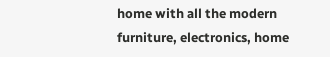home with all the modern furniture, electronics, home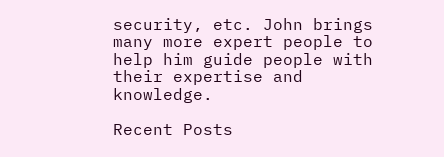security, etc. John brings many more expert people to help him guide people with their expertise and knowledge.

Recent Posts